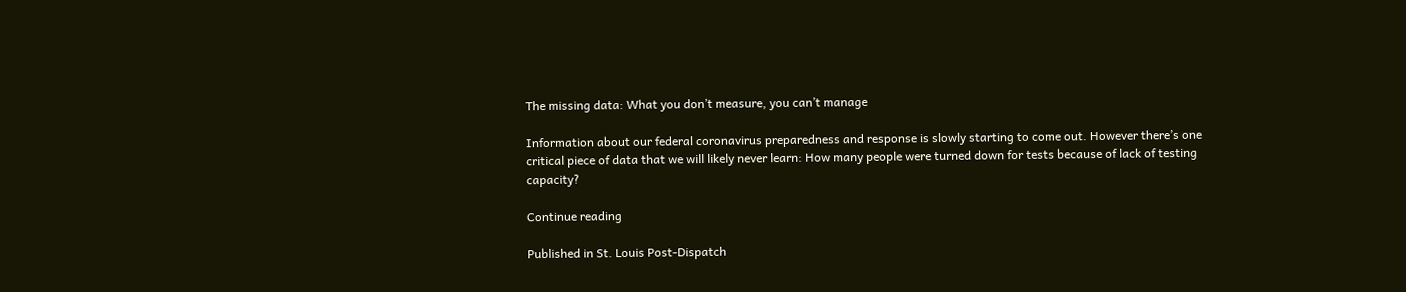The missing data: What you don’t measure, you can’t manage

Information about our federal coronavirus preparedness and response is slowly starting to come out. However there’s one critical piece of data that we will likely never learn: How many people were turned down for tests because of lack of testing capacity?

Continue reading

Published in St. Louis Post-Dispatch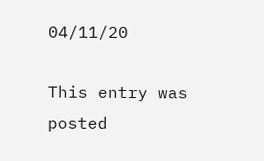04/11/20

This entry was posted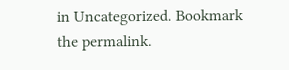in Uncategorized. Bookmark the permalink.